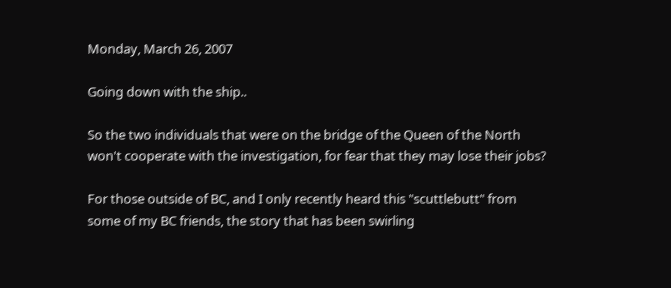Monday, March 26, 2007

Going down with the ship..

So the two individuals that were on the bridge of the Queen of the North won't cooperate with the investigation, for fear that they may lose their jobs?

For those outside of BC, and I only recently heard this "scuttlebutt" from some of my BC friends, the story that has been swirling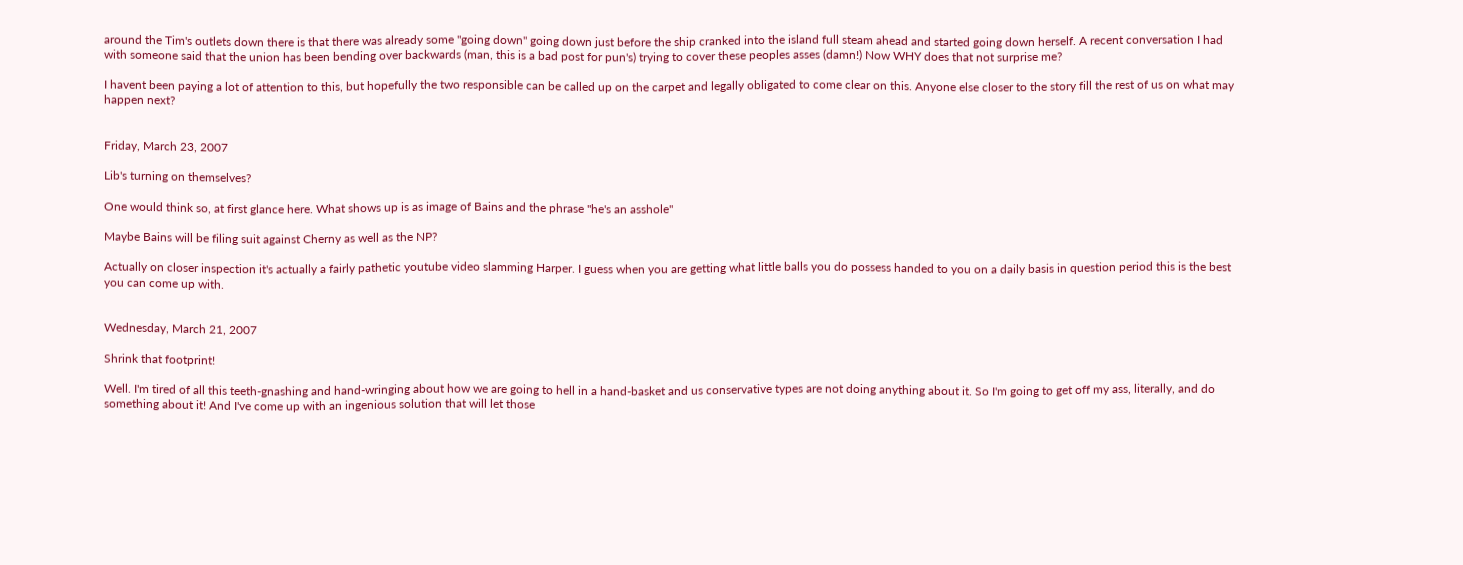around the Tim's outlets down there is that there was already some "going down" going down just before the ship cranked into the island full steam ahead and started going down herself. A recent conversation I had with someone said that the union has been bending over backwards (man, this is a bad post for pun's) trying to cover these peoples asses (damn!) Now WHY does that not surprise me?

I havent been paying a lot of attention to this, but hopefully the two responsible can be called up on the carpet and legally obligated to come clear on this. Anyone else closer to the story fill the rest of us on what may happen next?


Friday, March 23, 2007

Lib's turning on themselves?

One would think so, at first glance here. What shows up is as image of Bains and the phrase "he's an asshole"

Maybe Bains will be filing suit against Cherny as well as the NP?

Actually on closer inspection it's actually a fairly pathetic youtube video slamming Harper. I guess when you are getting what little balls you do possess handed to you on a daily basis in question period this is the best you can come up with.


Wednesday, March 21, 2007

Shrink that footprint!

Well. I'm tired of all this teeth-gnashing and hand-wringing about how we are going to hell in a hand-basket and us conservative types are not doing anything about it. So I'm going to get off my ass, literally, and do something about it! And I've come up with an ingenious solution that will let those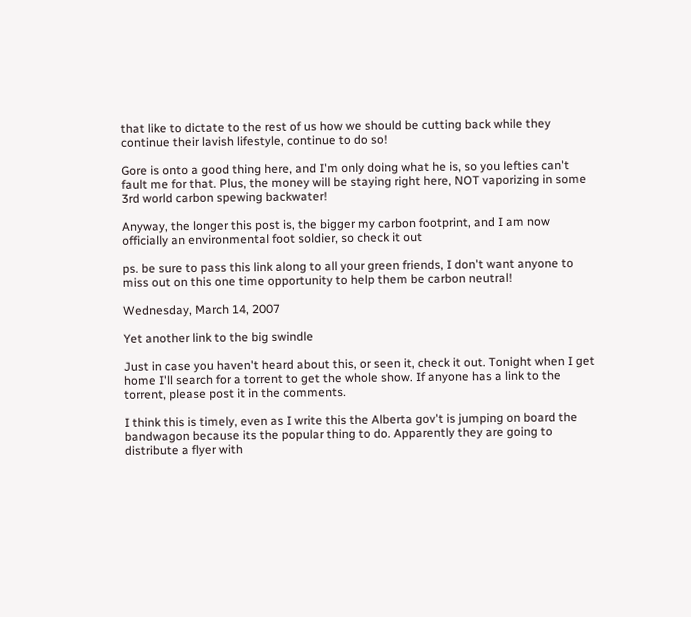that like to dictate to the rest of us how we should be cutting back while they continue their lavish lifestyle, continue to do so!

Gore is onto a good thing here, and I'm only doing what he is, so you lefties can't fault me for that. Plus, the money will be staying right here, NOT vaporizing in some 3rd world carbon spewing backwater!

Anyway, the longer this post is, the bigger my carbon footprint, and I am now officially an environmental foot soldier, so check it out

ps. be sure to pass this link along to all your green friends, I don't want anyone to miss out on this one time opportunity to help them be carbon neutral!

Wednesday, March 14, 2007

Yet another link to the big swindle

Just in case you haven't heard about this, or seen it, check it out. Tonight when I get home I'll search for a torrent to get the whole show. If anyone has a link to the torrent, please post it in the comments.

I think this is timely, even as I write this the Alberta gov't is jumping on board the bandwagon because its the popular thing to do. Apparently they are going to distribute a flyer with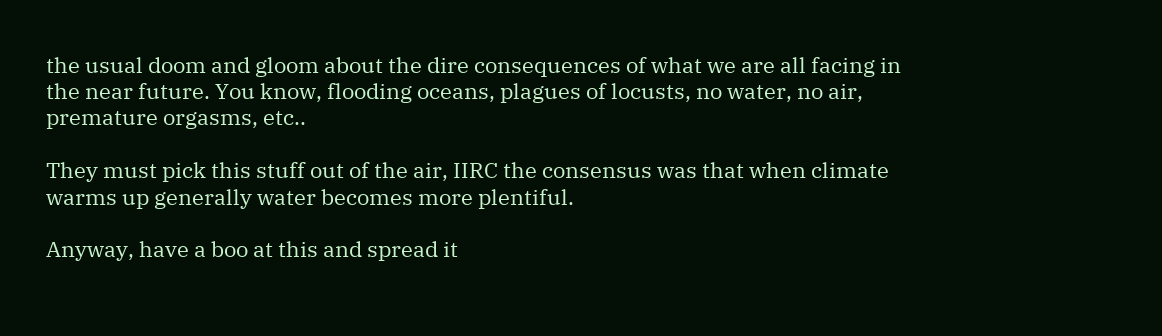the usual doom and gloom about the dire consequences of what we are all facing in the near future. You know, flooding oceans, plagues of locusts, no water, no air, premature orgasms, etc..

They must pick this stuff out of the air, IIRC the consensus was that when climate warms up generally water becomes more plentiful.

Anyway, have a boo at this and spread it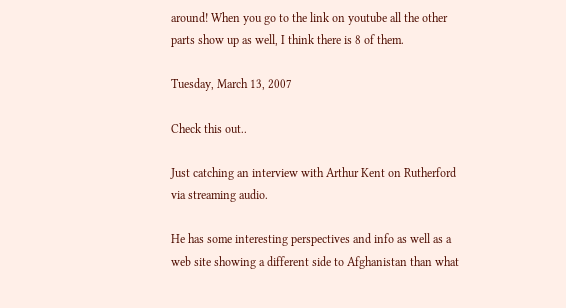around! When you go to the link on youtube all the other parts show up as well, I think there is 8 of them.

Tuesday, March 13, 2007

Check this out..

Just catching an interview with Arthur Kent on Rutherford via streaming audio.

He has some interesting perspectives and info as well as a web site showing a different side to Afghanistan than what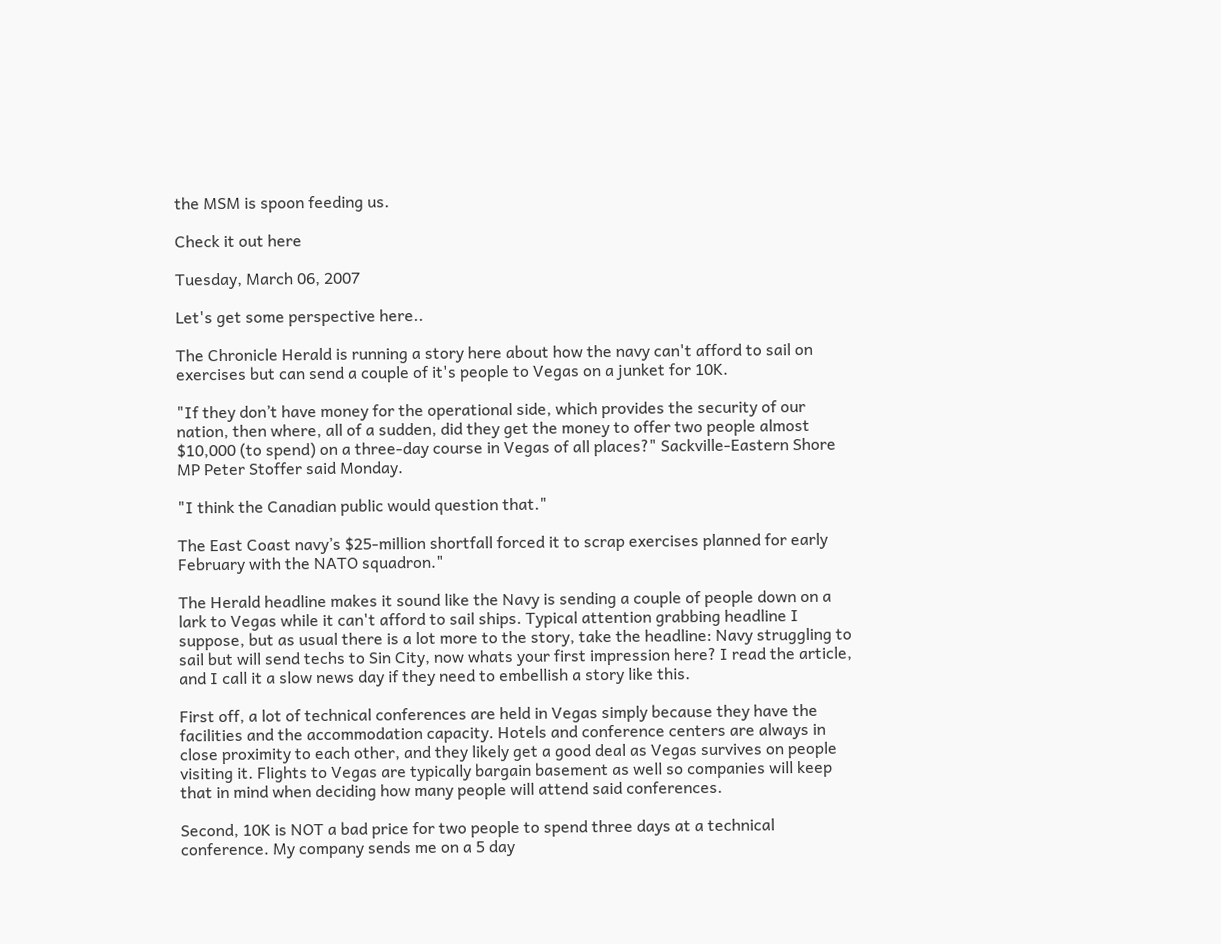the MSM is spoon feeding us.

Check it out here

Tuesday, March 06, 2007

Let's get some perspective here..

The Chronicle Herald is running a story here about how the navy can't afford to sail on exercises but can send a couple of it's people to Vegas on a junket for 10K.

"If they don’t have money for the operational side, which provides the security of our nation, then where, all of a sudden, did they get the money to offer two people almost $10,000 (to spend) on a three-day course in Vegas of all places?" Sackville-Eastern Shore MP Peter Stoffer said Monday.

"I think the Canadian public would question that."

The East Coast navy’s $25-million shortfall forced it to scrap exercises planned for early February with the NATO squadron."

The Herald headline makes it sound like the Navy is sending a couple of people down on a lark to Vegas while it can't afford to sail ships. Typical attention grabbing headline I suppose, but as usual there is a lot more to the story, take the headline: Navy struggling to sail but will send techs to Sin City, now whats your first impression here? I read the article, and I call it a slow news day if they need to embellish a story like this.

First off, a lot of technical conferences are held in Vegas simply because they have the facilities and the accommodation capacity. Hotels and conference centers are always in close proximity to each other, and they likely get a good deal as Vegas survives on people visiting it. Flights to Vegas are typically bargain basement as well so companies will keep that in mind when deciding how many people will attend said conferences.

Second, 10K is NOT a bad price for two people to spend three days at a technical conference. My company sends me on a 5 day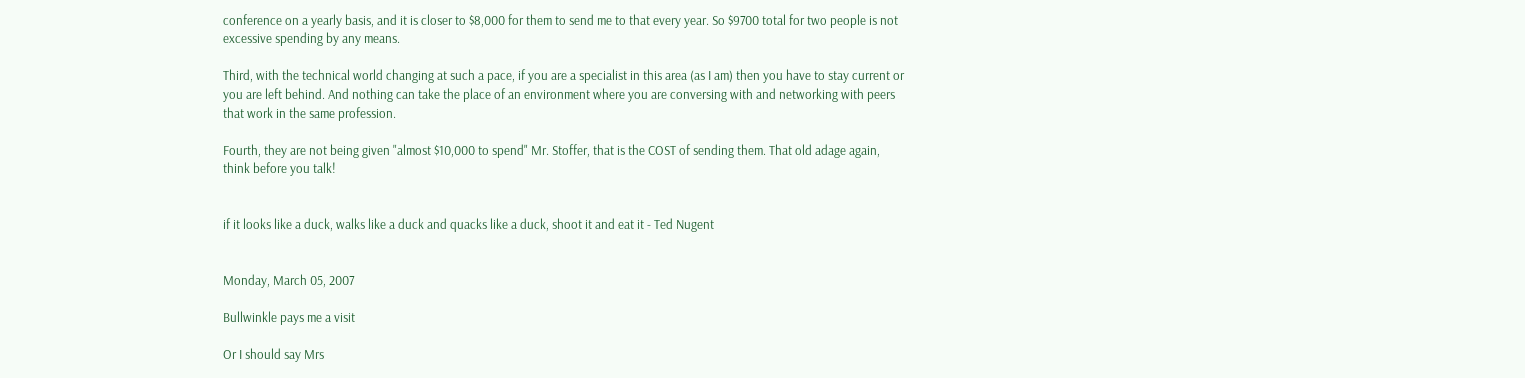conference on a yearly basis, and it is closer to $8,000 for them to send me to that every year. So $9700 total for two people is not excessive spending by any means.

Third, with the technical world changing at such a pace, if you are a specialist in this area (as I am) then you have to stay current or you are left behind. And nothing can take the place of an environment where you are conversing with and networking with peers that work in the same profession.

Fourth, they are not being given "almost $10,000 to spend" Mr. Stoffer, that is the COST of sending them. That old adage again, think before you talk!


if it looks like a duck, walks like a duck and quacks like a duck, shoot it and eat it - Ted Nugent


Monday, March 05, 2007

Bullwinkle pays me a visit

Or I should say Mrs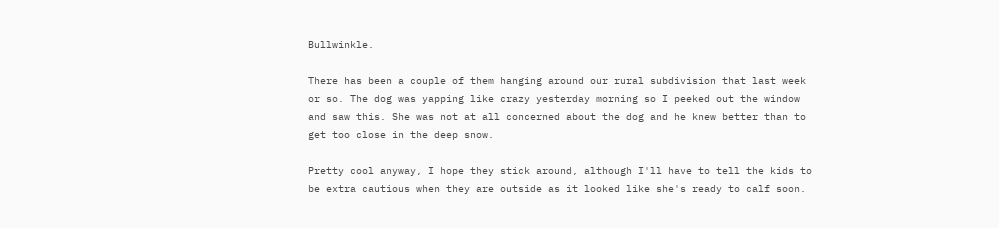Bullwinkle.

There has been a couple of them hanging around our rural subdivision that last week or so. The dog was yapping like crazy yesterday morning so I peeked out the window and saw this. She was not at all concerned about the dog and he knew better than to get too close in the deep snow.

Pretty cool anyway, I hope they stick around, although I'll have to tell the kids to be extra cautious when they are outside as it looked like she's ready to calf soon.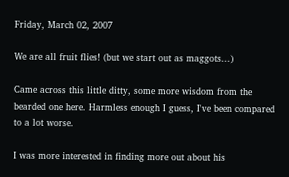Friday, March 02, 2007

We are all fruit flies! (but we start out as maggots...)

Came across this little ditty, some more wisdom from the bearded one here. Harmless enough I guess, I've been compared to a lot worse.

I was more interested in finding more out about his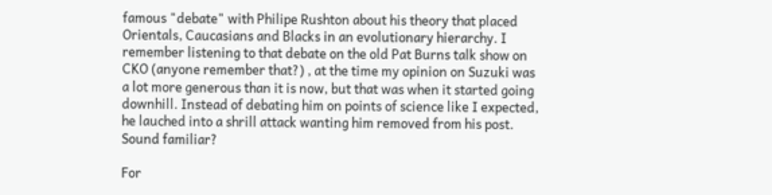famous "debate" with Philipe Rushton about his theory that placed Orientals, Caucasians and Blacks in an evolutionary hierarchy. I remember listening to that debate on the old Pat Burns talk show on CKO (anyone remember that?) , at the time my opinion on Suzuki was a lot more generous than it is now, but that was when it started going downhill. Instead of debating him on points of science like I expected, he lauched into a shrill attack wanting him removed from his post. Sound familiar?

For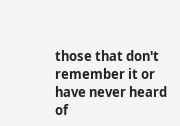those that don't remember it or have never heard of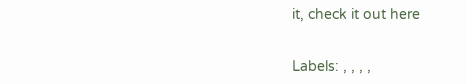it, check it out here


Labels: , , , ,